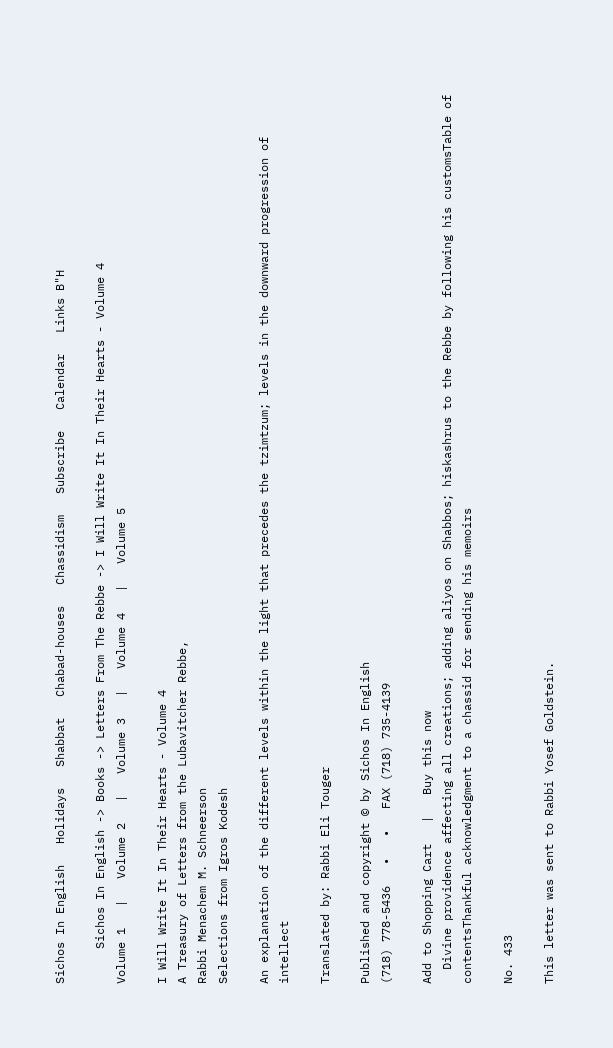Sichos In English   Holidays   Shabbat   Chabad-houses   Chassidism   Subscribe   Calendar   Links B"H

     Sichos In English -> Books -> Letters From The Rebbe -> I Will Write It In Their Hearts - Volume 4
Volume 1   |   Volume 2   |   Volume 3   |   Volume 4   |   Volume 5

I Will Write It In Their Hearts - Volume 4
A Treasury of Letters from the Lubavitcher Rebbe,
Rabbi Menachem M. Schneerson
Selections from Igros Kodesh

An explanation of the different levels within the light that precedes the tzimtzum; levels in the downward progression of intellect

Translated by: Rabbi Eli Touger

Published and copyright © by Sichos In English
(718) 778-5436   •   •   FAX (718) 735-4139

Add to Shopping Cart   |   Buy this now
  Divine providence affecting all creations; adding aliyos on Shabbos; hiskashrus to the Rebbe by following his customsTable of contentsThankful acknowledgment to a chassid for sending his memoirs

No. 433

This letter was sent to Rabbi Yosef Goldstein.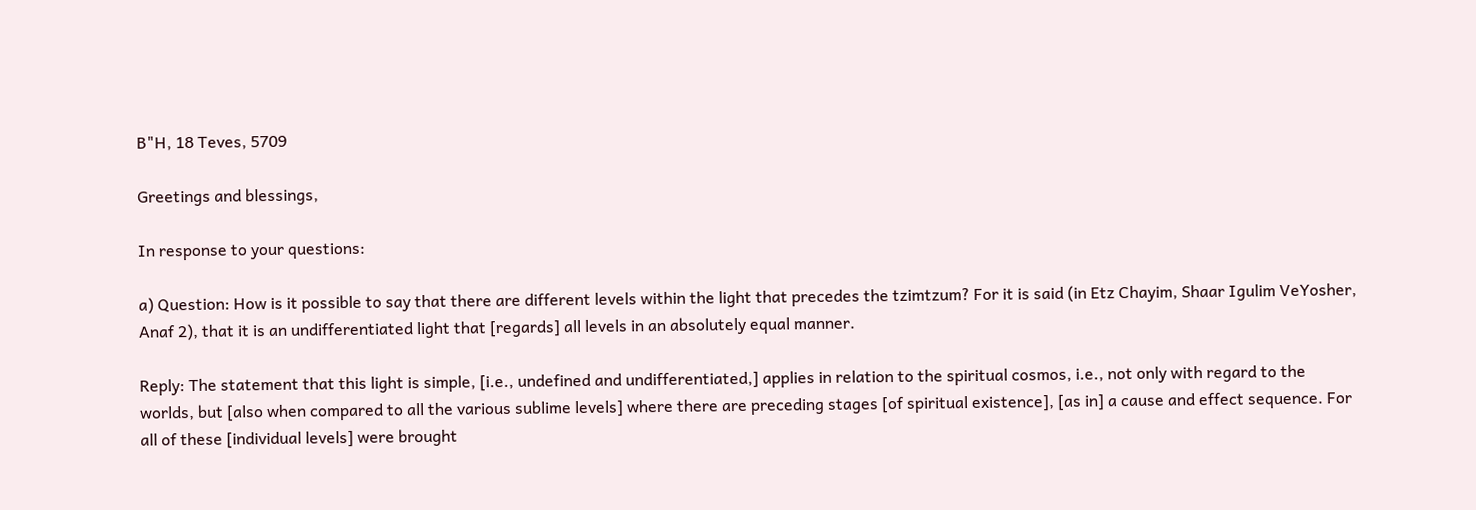B"H, 18 Teves, 5709

Greetings and blessings,

In response to your questions:

a) Question: How is it possible to say that there are different levels within the light that precedes the tzimtzum? For it is said (in Etz Chayim, Shaar Igulim VeYosher, Anaf 2), that it is an undifferentiated light that [regards] all levels in an absolutely equal manner.

Reply: The statement that this light is simple, [i.e., undefined and undifferentiated,] applies in relation to the spiritual cosmos, i.e., not only with regard to the worlds, but [also when compared to all the various sublime levels] where there are preceding stages [of spiritual existence], [as in] a cause and effect sequence. For all of these [individual levels] were brought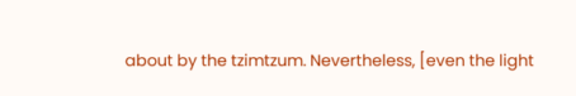about by the tzimtzum. Nevertheless, [even the light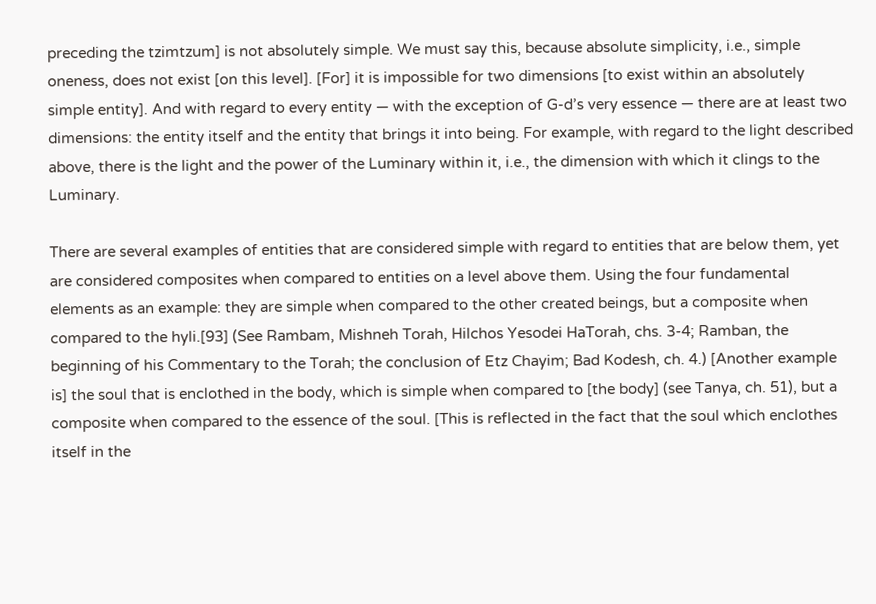preceding the tzimtzum] is not absolutely simple. We must say this, because absolute simplicity, i.e., simple oneness, does not exist [on this level]. [For] it is impossible for two dimensions [to exist within an absolutely simple entity]. And with regard to every entity — with the exception of G-d’s very essence — there are at least two dimensions: the entity itself and the entity that brings it into being. For example, with regard to the light described above, there is the light and the power of the Luminary within it, i.e., the dimension with which it clings to the Luminary.

There are several examples of entities that are considered simple with regard to entities that are below them, yet are considered composites when compared to entities on a level above them. Using the four fundamental elements as an example: they are simple when compared to the other created beings, but a composite when compared to the hyli.[93] (See Rambam, Mishneh Torah, Hilchos Yesodei HaTorah, chs. 3-4; Ramban, the beginning of his Commentary to the Torah; the conclusion of Etz Chayim; Bad Kodesh, ch. 4.) [Another example is] the soul that is enclothed in the body, which is simple when compared to [the body] (see Tanya, ch. 51), but a composite when compared to the essence of the soul. [This is reflected in the fact that the soul which enclothes itself in the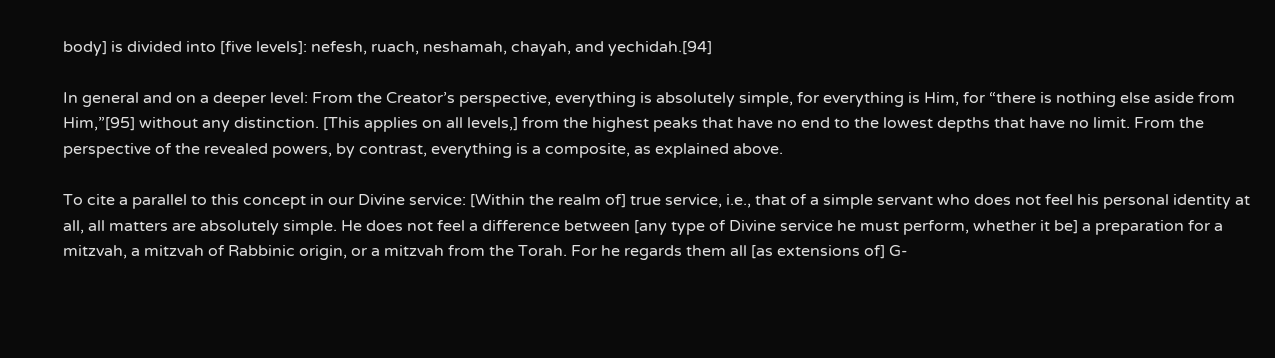body] is divided into [five levels]: nefesh, ruach, neshamah, chayah, and yechidah.[94]

In general and on a deeper level: From the Creator’s perspective, everything is absolutely simple, for everything is Him, for “there is nothing else aside from Him,”[95] without any distinction. [This applies on all levels,] from the highest peaks that have no end to the lowest depths that have no limit. From the perspective of the revealed powers, by contrast, everything is a composite, as explained above.

To cite a parallel to this concept in our Divine service: [Within the realm of] true service, i.e., that of a simple servant who does not feel his personal identity at all, all matters are absolutely simple. He does not feel a difference between [any type of Divine service he must perform, whether it be] a preparation for a mitzvah, a mitzvah of Rabbinic origin, or a mitzvah from the Torah. For he regards them all [as extensions of] G-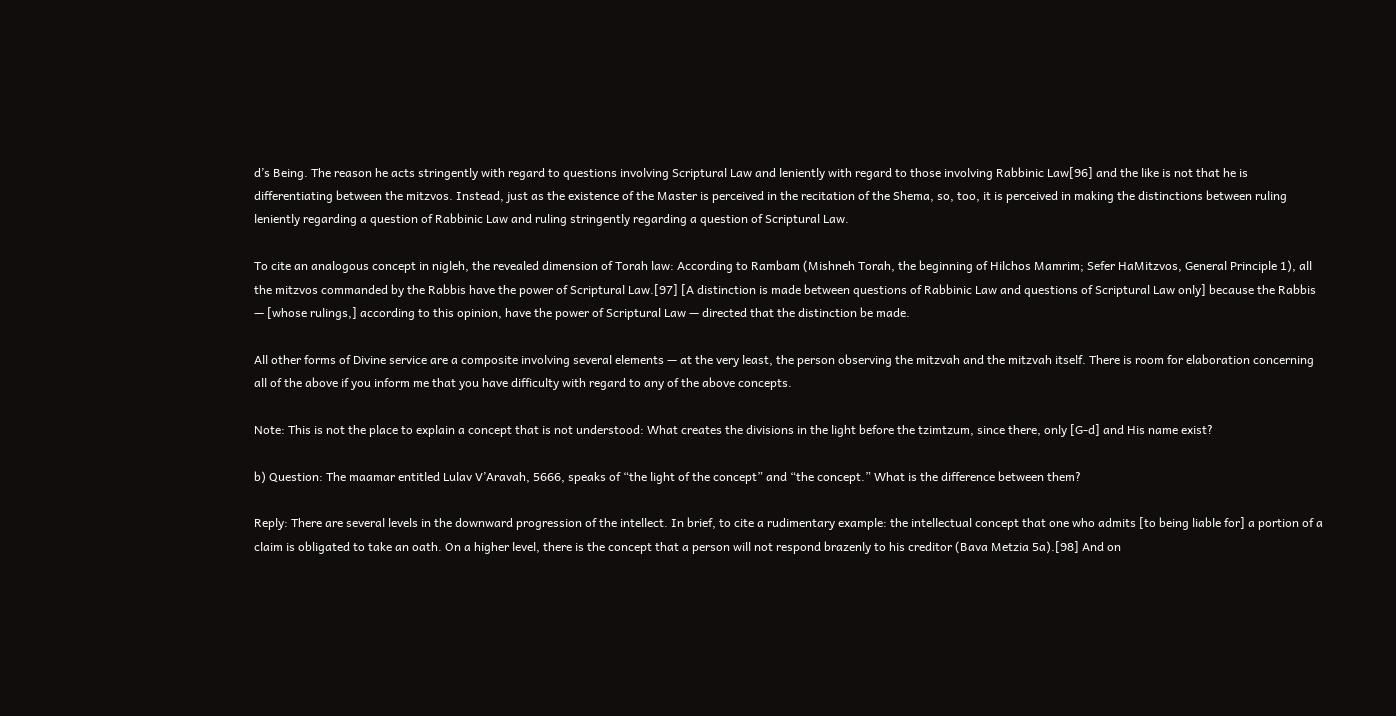d’s Being. The reason he acts stringently with regard to questions involving Scriptural Law and leniently with regard to those involving Rabbinic Law[96] and the like is not that he is differentiating between the mitzvos. Instead, just as the existence of the Master is perceived in the recitation of the Shema, so, too, it is perceived in making the distinctions between ruling leniently regarding a question of Rabbinic Law and ruling stringently regarding a question of Scriptural Law.

To cite an analogous concept in nigleh, the revealed dimension of Torah law: According to Rambam (Mishneh Torah, the beginning of Hilchos Mamrim; Sefer HaMitzvos, General Principle 1), all the mitzvos commanded by the Rabbis have the power of Scriptural Law.[97] [A distinction is made between questions of Rabbinic Law and questions of Scriptural Law only] because the Rabbis — [whose rulings,] according to this opinion, have the power of Scriptural Law — directed that the distinction be made.

All other forms of Divine service are a composite involving several elements — at the very least, the person observing the mitzvah and the mitzvah itself. There is room for elaboration concerning all of the above if you inform me that you have difficulty with regard to any of the above concepts.

Note: This is not the place to explain a concept that is not understood: What creates the divisions in the light before the tzimtzum, since there, only [G-d] and His name exist?

b) Question: The maamar entitled Lulav V’Aravah, 5666, speaks of “the light of the concept” and “the concept.” What is the difference between them?

Reply: There are several levels in the downward progression of the intellect. In brief, to cite a rudimentary example: the intellectual concept that one who admits [to being liable for] a portion of a claim is obligated to take an oath. On a higher level, there is the concept that a person will not respond brazenly to his creditor (Bava Metzia 5a).[98] And on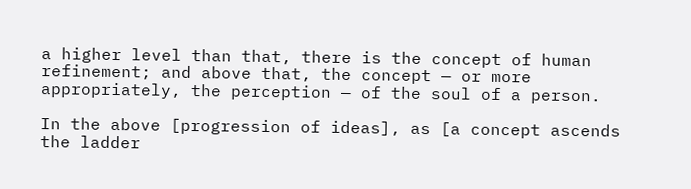a higher level than that, there is the concept of human refinement; and above that, the concept — or more appropriately, the perception — of the soul of a person.

In the above [progression of ideas], as [a concept ascends the ladder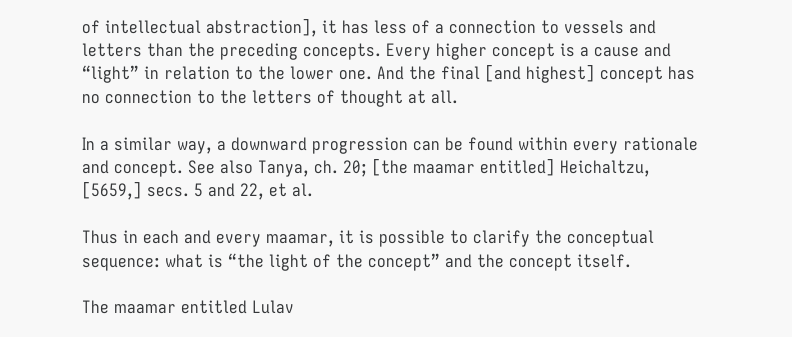of intellectual abstraction], it has less of a connection to vessels and letters than the preceding concepts. Every higher concept is a cause and “light” in relation to the lower one. And the final [and highest] concept has no connection to the letters of thought at all.

In a similar way, a downward progression can be found within every rationale and concept. See also Tanya, ch. 20; [the maamar entitled] Heichaltzu, [5659,] secs. 5 and 22, et al.

Thus in each and every maamar, it is possible to clarify the conceptual sequence: what is “the light of the concept” and the concept itself.

The maamar entitled Lulav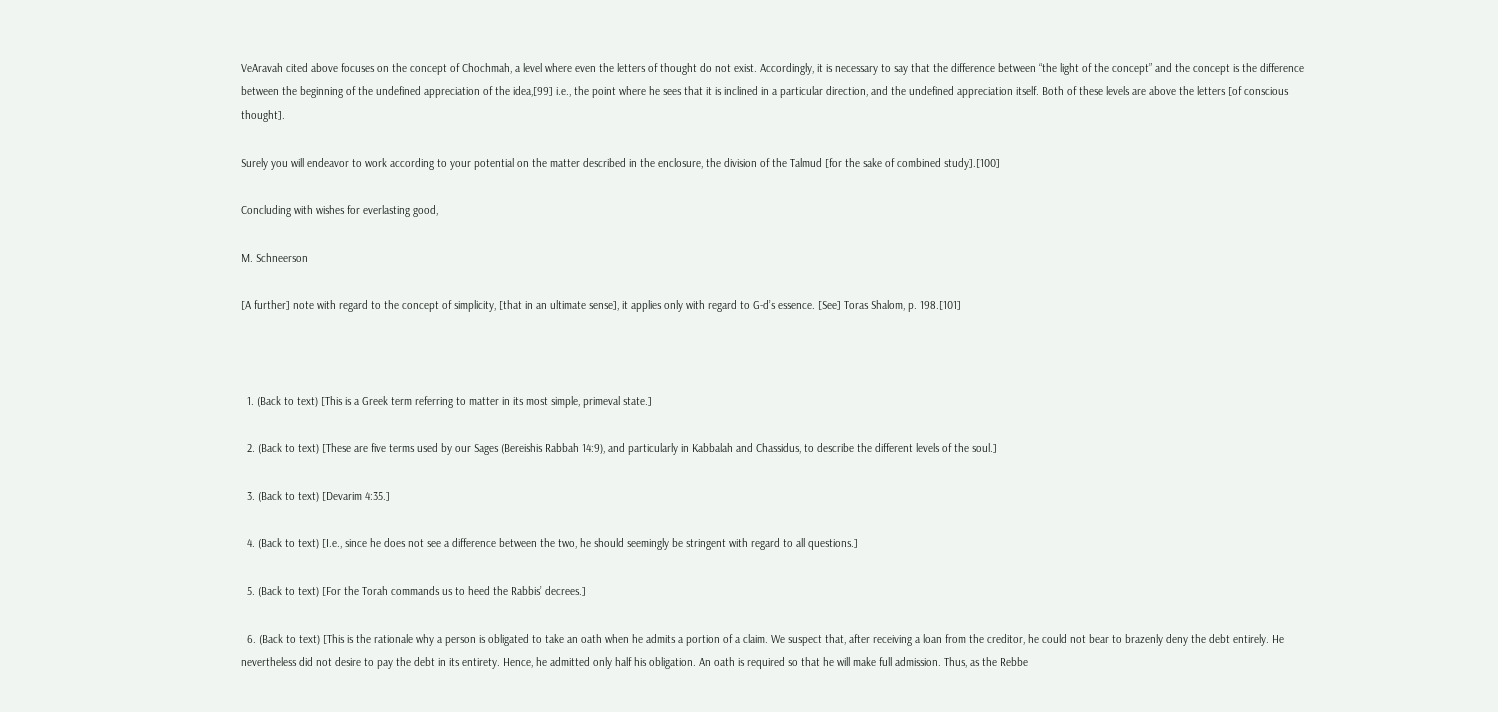VeAravah cited above focuses on the concept of Chochmah, a level where even the letters of thought do not exist. Accordingly, it is necessary to say that the difference between “the light of the concept” and the concept is the difference between the beginning of the undefined appreciation of the idea,[99] i.e., the point where he sees that it is inclined in a particular direction, and the undefined appreciation itself. Both of these levels are above the letters [of conscious thought].

Surely you will endeavor to work according to your potential on the matter described in the enclosure, the division of the Talmud [for the sake of combined study].[100]

Concluding with wishes for everlasting good,

M. Schneerson

[A further] note with regard to the concept of simplicity, [that in an ultimate sense], it applies only with regard to G-d’s essence. [See] Toras Shalom, p. 198.[101]



  1. (Back to text) [This is a Greek term referring to matter in its most simple, primeval state.]

  2. (Back to text) [These are five terms used by our Sages (Bereishis Rabbah 14:9), and particularly in Kabbalah and Chassidus, to describe the different levels of the soul.]

  3. (Back to text) [Devarim 4:35.]

  4. (Back to text) [I.e., since he does not see a difference between the two, he should seemingly be stringent with regard to all questions.]

  5. (Back to text) [For the Torah commands us to heed the Rabbis’ decrees.]

  6. (Back to text) [This is the rationale why a person is obligated to take an oath when he admits a portion of a claim. We suspect that, after receiving a loan from the creditor, he could not bear to brazenly deny the debt entirely. He nevertheless did not desire to pay the debt in its entirety. Hence, he admitted only half his obligation. An oath is required so that he will make full admission. Thus, as the Rebbe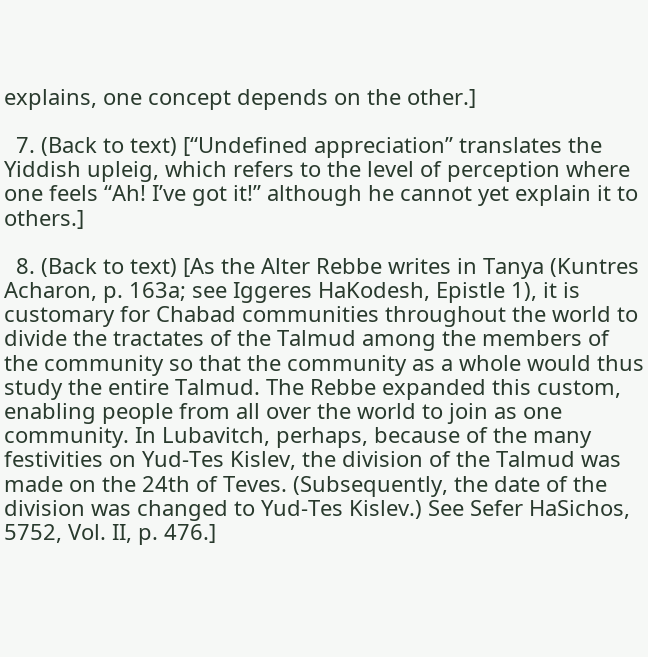explains, one concept depends on the other.]

  7. (Back to text) [“Undefined appreciation” translates the Yiddish upleig, which refers to the level of perception where one feels “Ah! I’ve got it!” although he cannot yet explain it to others.]

  8. (Back to text) [As the Alter Rebbe writes in Tanya (Kuntres Acharon, p. 163a; see Iggeres HaKodesh, Epistle 1), it is customary for Chabad communities throughout the world to divide the tractates of the Talmud among the members of the community so that the community as a whole would thus study the entire Talmud. The Rebbe expanded this custom, enabling people from all over the world to join as one community. In Lubavitch, perhaps, because of the many festivities on Yud-Tes Kislev, the division of the Talmud was made on the 24th of Teves. (Subsequently, the date of the division was changed to Yud-Tes Kislev.) See Sefer HaSichos, 5752, Vol. II, p. 476.]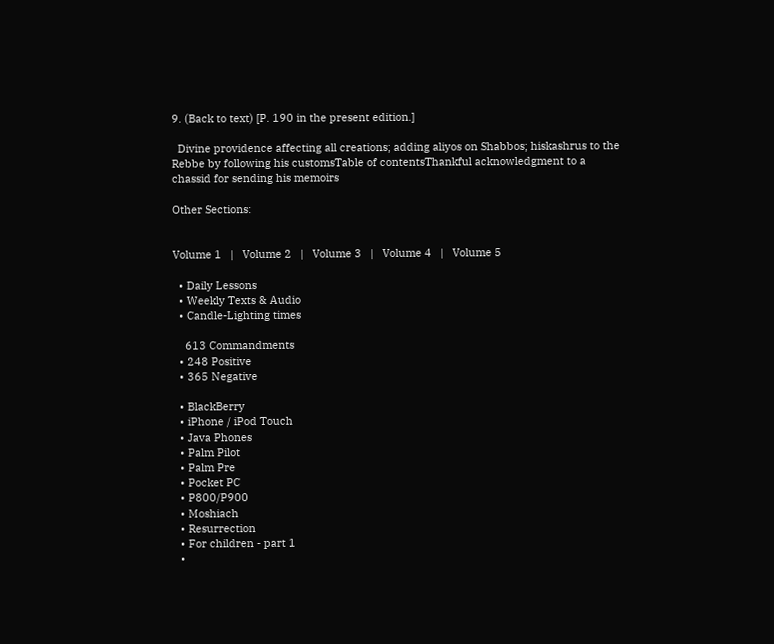9. (Back to text) [P. 190 in the present edition.]

  Divine providence affecting all creations; adding aliyos on Shabbos; hiskashrus to the Rebbe by following his customsTable of contentsThankful acknowledgment to a chassid for sending his memoirs

Other Sections:


Volume 1   |   Volume 2   |   Volume 3   |   Volume 4   |   Volume 5

  • Daily Lessons
  • Weekly Texts & Audio
  • Candle-Lighting times

    613 Commandments
  • 248 Positive
  • 365 Negative

  • BlackBerry
  • iPhone / iPod Touch
  • Java Phones
  • Palm Pilot
  • Palm Pre
  • Pocket PC
  • P800/P900
  • Moshiach
  • Resurrection
  • For children - part 1
  •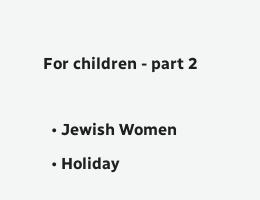For children - part 2

  • Jewish Women
  • Holiday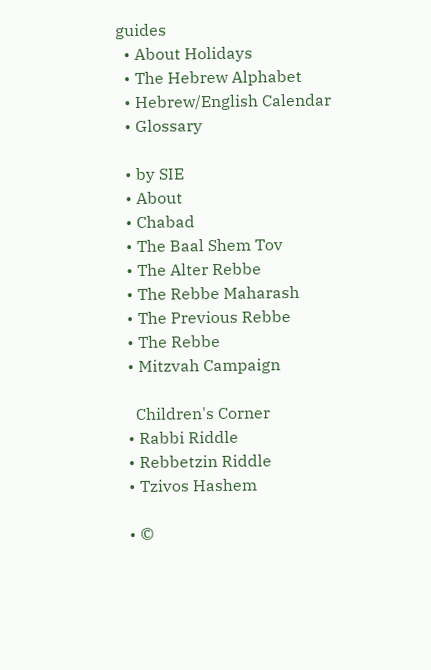guides
  • About Holidays
  • The Hebrew Alphabet
  • Hebrew/English Calendar
  • Glossary

  • by SIE
  • About
  • Chabad
  • The Baal Shem Tov
  • The Alter Rebbe
  • The Rebbe Maharash
  • The Previous Rebbe
  • The Rebbe
  • Mitzvah Campaign

    Children's Corner
  • Rabbi Riddle
  • Rebbetzin Riddle
  • Tzivos Hashem

  • ©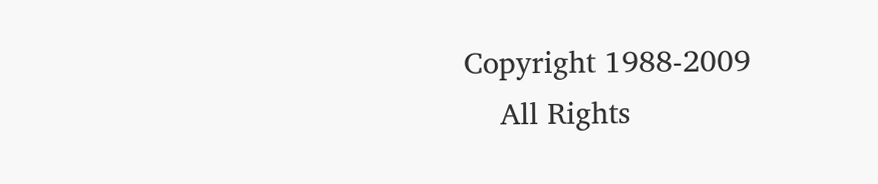Copyright 1988-2009
    All Rights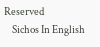Reserved
    Sichos In English